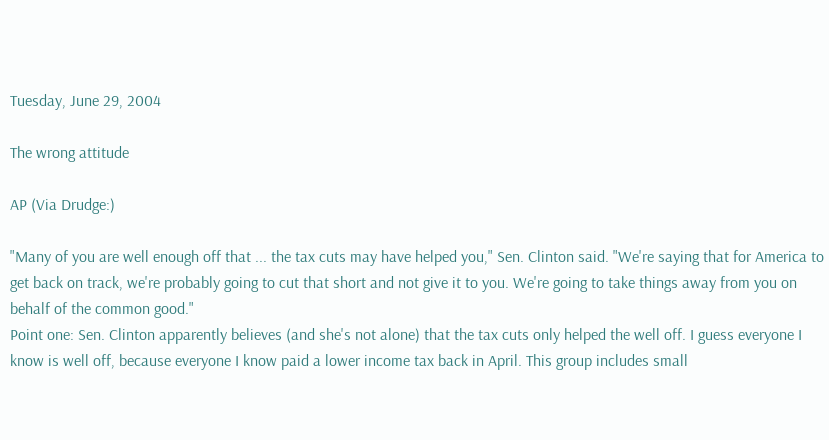Tuesday, June 29, 2004

The wrong attitude

AP (Via Drudge:)

"Many of you are well enough off that ... the tax cuts may have helped you," Sen. Clinton said. "We're saying that for America to get back on track, we're probably going to cut that short and not give it to you. We're going to take things away from you on behalf of the common good."
Point one: Sen. Clinton apparently believes (and she's not alone) that the tax cuts only helped the well off. I guess everyone I know is well off, because everyone I know paid a lower income tax back in April. This group includes small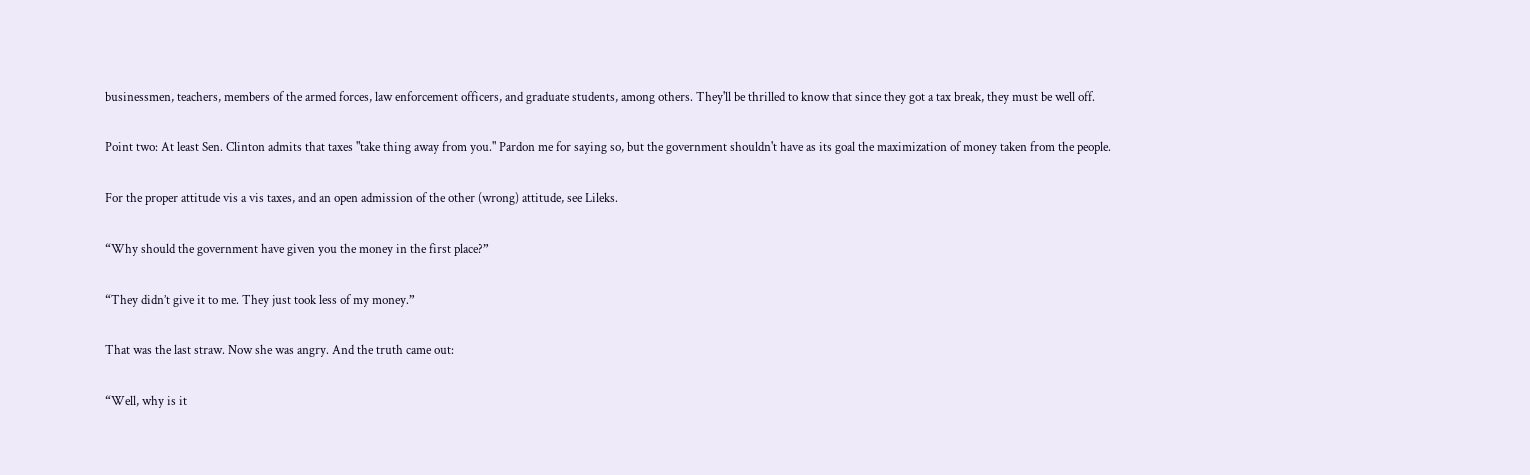businessmen, teachers, members of the armed forces, law enforcement officers, and graduate students, among others. They'll be thrilled to know that since they got a tax break, they must be well off.

Point two: At least Sen. Clinton admits that taxes "take thing away from you." Pardon me for saying so, but the government shouldn't have as its goal the maximization of money taken from the people.

For the proper attitude vis a vis taxes, and an open admission of the other (wrong) attitude, see Lileks.

“Why should the government have given you the money in the first place?”

“They didn’t give it to me. They just took less of my money.”

That was the last straw. Now she was angry. And the truth came out:

“Well, why is it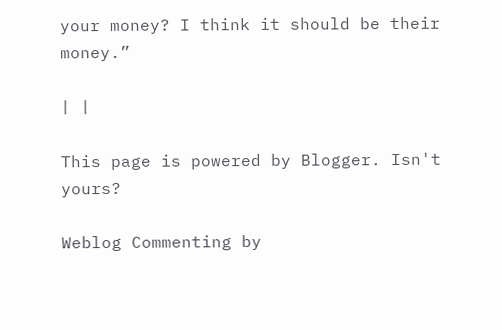your money? I think it should be their money.”

| |

This page is powered by Blogger. Isn't yours?

Weblog Commenting by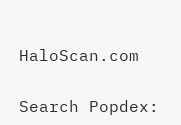HaloScan.com

Search Popdex: